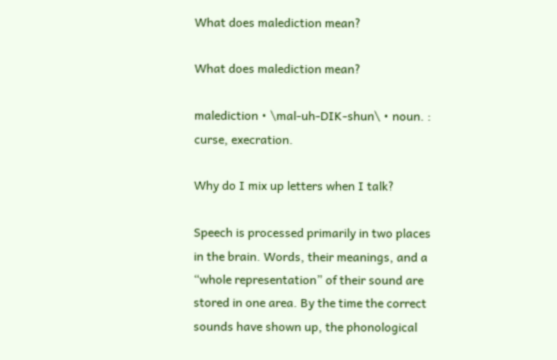What does malediction mean?

What does malediction mean?

malediction • \mal-uh-DIK-shun\ • noun. : curse, execration.

Why do I mix up letters when I talk?

Speech is processed primarily in two places in the brain. Words, their meanings, and a “whole representation” of their sound are stored in one area. By the time the correct sounds have shown up, the phonological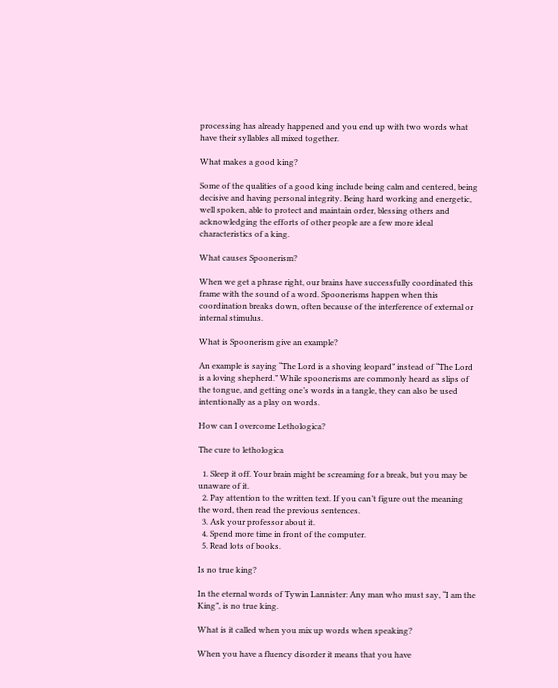processing has already happened and you end up with two words what have their syllables all mixed together.

What makes a good king?

Some of the qualities of a good king include being calm and centered, being decisive and having personal integrity. Being hard working and energetic, well spoken, able to protect and maintain order, blessing others and acknowledging the efforts of other people are a few more ideal characteristics of a king.

What causes Spoonerism?

When we get a phrase right, our brains have successfully coordinated this frame with the sound of a word. Spoonerisms happen when this coordination breaks down, often because of the interference of external or internal stimulus.

What is Spoonerism give an example?

An example is saying “The Lord is a shoving leopard” instead of “The Lord is a loving shepherd.” While spoonerisms are commonly heard as slips of the tongue, and getting one’s words in a tangle, they can also be used intentionally as a play on words.

How can I overcome Lethologica?

The cure to lethologica

  1. Sleep it off. Your brain might be screaming for a break, but you may be unaware of it.
  2. Pay attention to the written text. If you can’t figure out the meaning the word, then read the previous sentences.
  3. Ask your professor about it.
  4. Spend more time in front of the computer.
  5. Read lots of books.

Is no true king?

In the eternal words of Tywin Lannister: Any man who must say, “I am the King”, is no true king.

What is it called when you mix up words when speaking?

When you have a fluency disorder it means that you have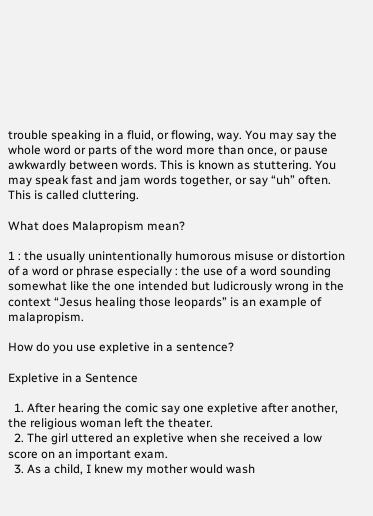trouble speaking in a fluid, or flowing, way. You may say the whole word or parts of the word more than once, or pause awkwardly between words. This is known as stuttering. You may speak fast and jam words together, or say “uh” often. This is called cluttering.

What does Malapropism mean?

1 : the usually unintentionally humorous misuse or distortion of a word or phrase especially : the use of a word sounding somewhat like the one intended but ludicrously wrong in the context “Jesus healing those leopards” is an example of malapropism.

How do you use expletive in a sentence?

Expletive in a Sentence

  1. After hearing the comic say one expletive after another, the religious woman left the theater.
  2. The girl uttered an expletive when she received a low score on an important exam.
  3. As a child, I knew my mother would wash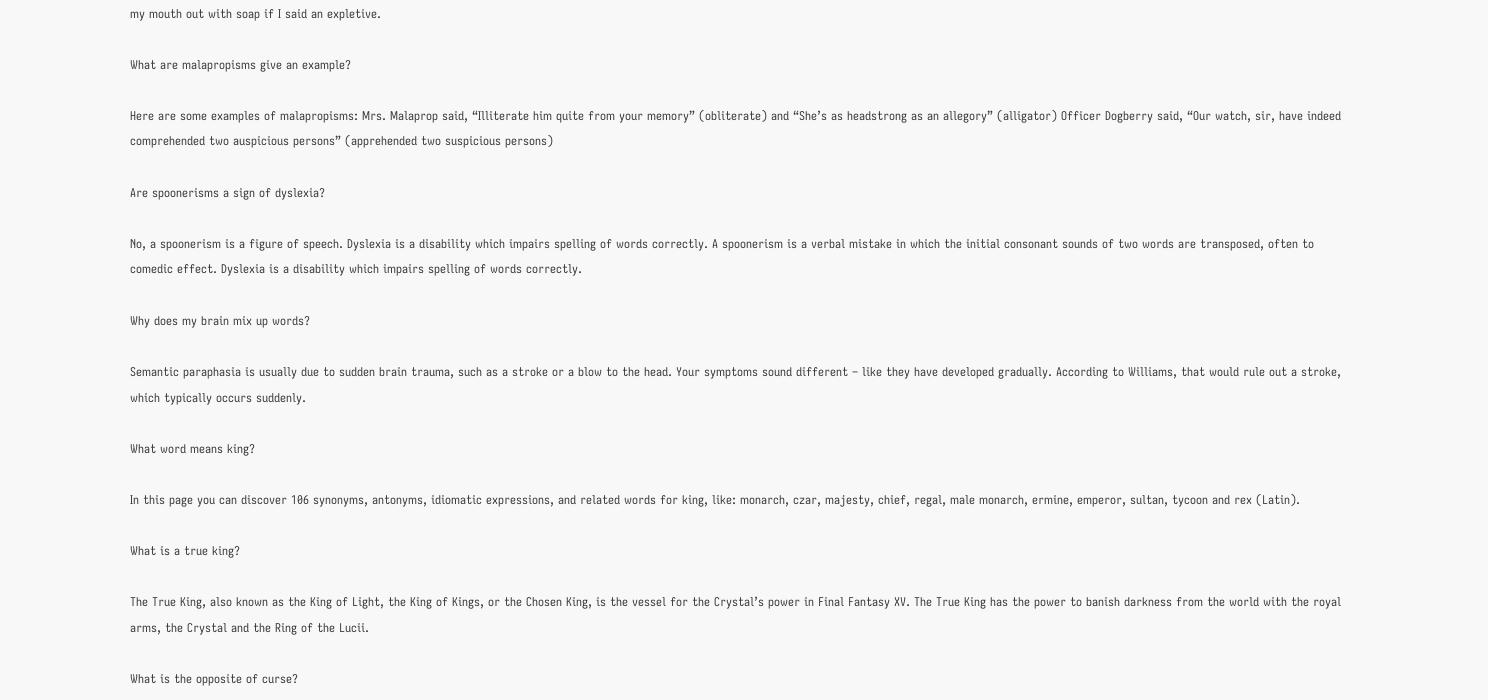my mouth out with soap if I said an expletive.

What are malapropisms give an example?

Here are some examples of malapropisms: Mrs. Malaprop said, “Illiterate him quite from your memory” (obliterate) and “She’s as headstrong as an allegory” (alligator) Officer Dogberry said, “Our watch, sir, have indeed comprehended two auspicious persons” (apprehended two suspicious persons)

Are spoonerisms a sign of dyslexia?

No, a spoonerism is a figure of speech. Dyslexia is a disability which impairs spelling of words correctly. A spoonerism is a verbal mistake in which the initial consonant sounds of two words are transposed, often to comedic effect. Dyslexia is a disability which impairs spelling of words correctly.

Why does my brain mix up words?

Semantic paraphasia is usually due to sudden brain trauma, such as a stroke or a blow to the head. Your symptoms sound different – like they have developed gradually. According to Williams, that would rule out a stroke, which typically occurs suddenly.

What word means king?

In this page you can discover 106 synonyms, antonyms, idiomatic expressions, and related words for king, like: monarch, czar, majesty, chief, regal, male monarch, ermine, emperor, sultan, tycoon and rex (Latin).

What is a true king?

The True King, also known as the King of Light, the King of Kings, or the Chosen King, is the vessel for the Crystal’s power in Final Fantasy XV. The True King has the power to banish darkness from the world with the royal arms, the Crystal and the Ring of the Lucii.

What is the opposite of curse?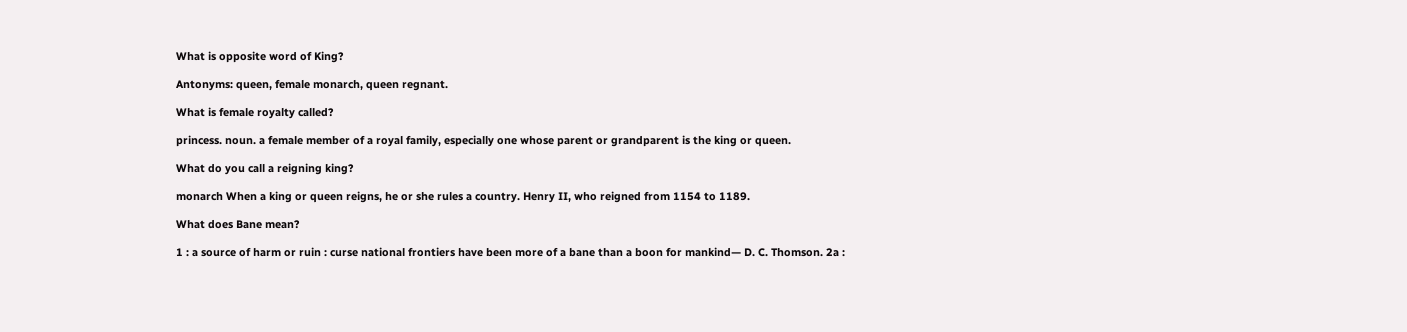What is opposite word of King?

Antonyms: queen, female monarch, queen regnant.

What is female royalty called?

princess. noun. a female member of a royal family, especially one whose parent or grandparent is the king or queen.

What do you call a reigning king?

monarch When a king or queen reigns, he or she rules a country. Henry II, who reigned from 1154 to 1189.

What does Bane mean?

1 : a source of harm or ruin : curse national frontiers have been more of a bane than a boon for mankind— D. C. Thomson. 2a :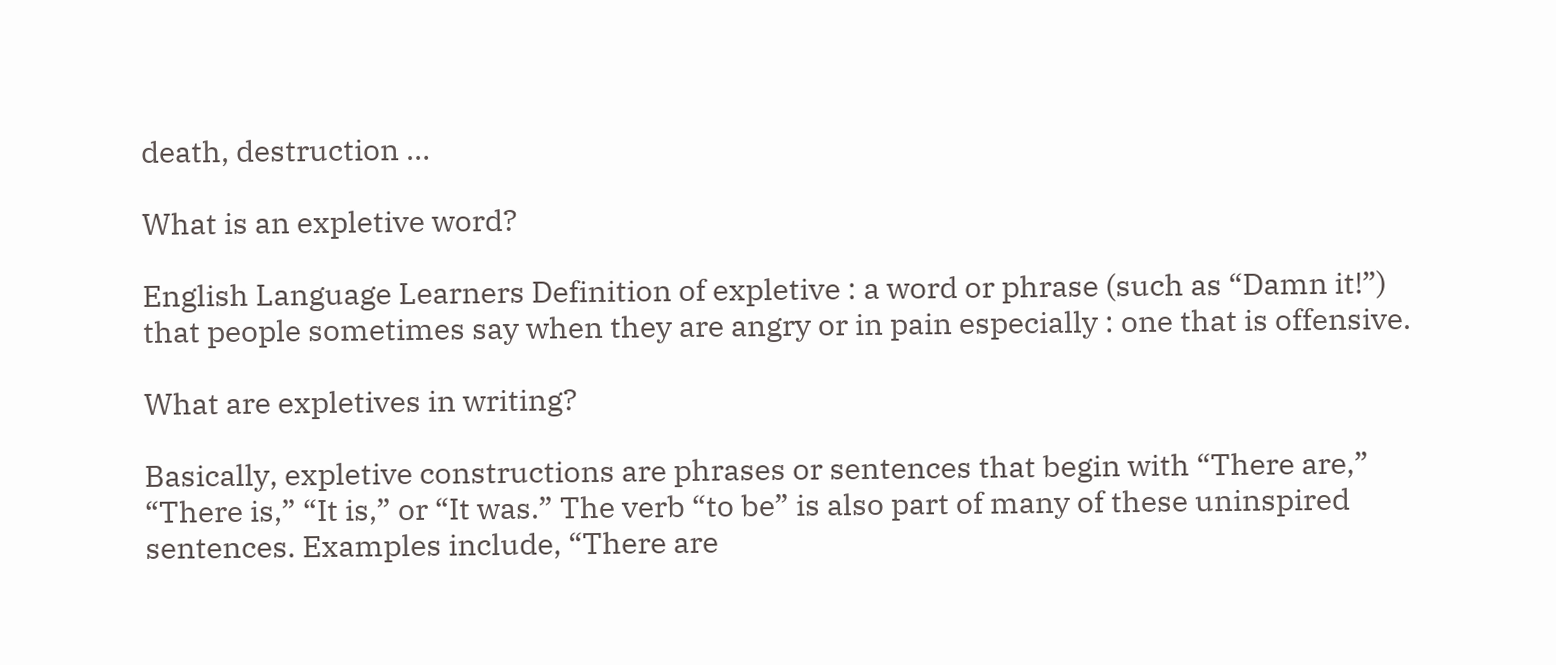death, destruction …

What is an expletive word?

English Language Learners Definition of expletive : a word or phrase (such as “Damn it!”) that people sometimes say when they are angry or in pain especially : one that is offensive.

What are expletives in writing?

Basically, expletive constructions are phrases or sentences that begin with “There are,” “There is,” “It is,” or “It was.” The verb “to be” is also part of many of these uninspired sentences. Examples include, “There are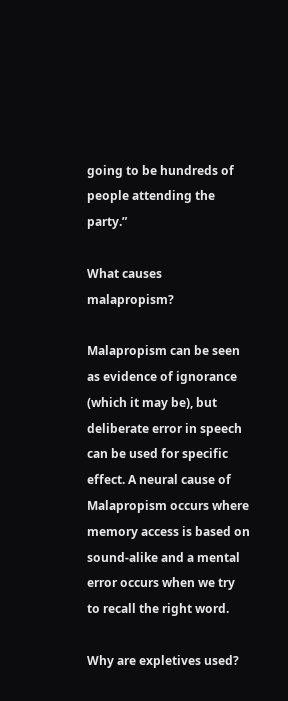going to be hundreds of people attending the party.”

What causes malapropism?

Malapropism can be seen as evidence of ignorance (which it may be), but deliberate error in speech can be used for specific effect. A neural cause of Malapropism occurs where memory access is based on sound-alike and a mental error occurs when we try to recall the right word.

Why are expletives used?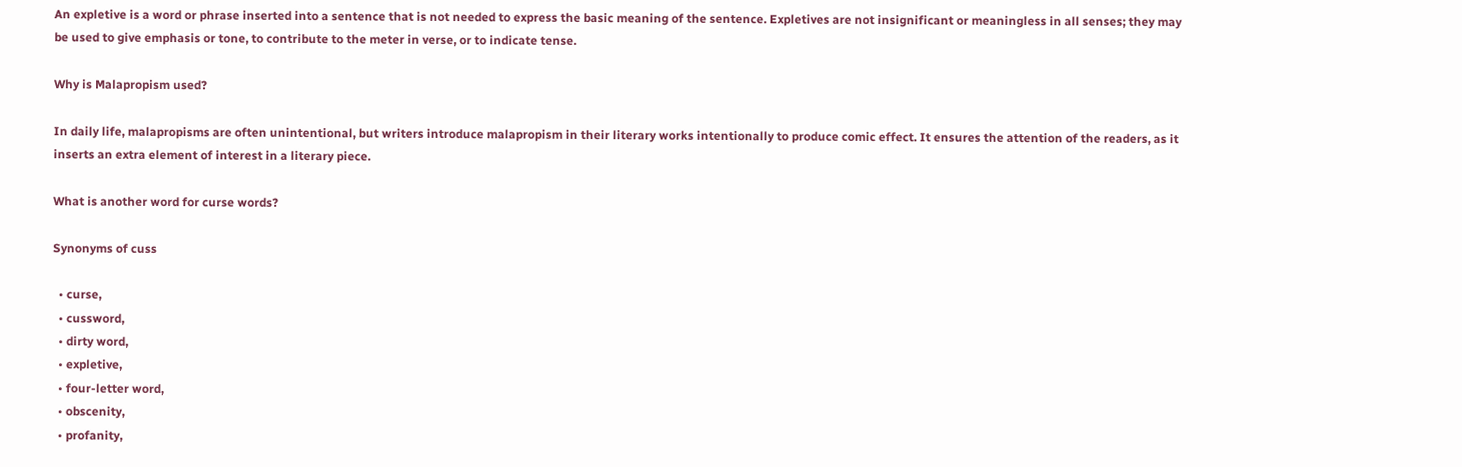An expletive is a word or phrase inserted into a sentence that is not needed to express the basic meaning of the sentence. Expletives are not insignificant or meaningless in all senses; they may be used to give emphasis or tone, to contribute to the meter in verse, or to indicate tense.

Why is Malapropism used?

In daily life, malapropisms are often unintentional, but writers introduce malapropism in their literary works intentionally to produce comic effect. It ensures the attention of the readers, as it inserts an extra element of interest in a literary piece.

What is another word for curse words?

Synonyms of cuss

  • curse,
  • cussword,
  • dirty word,
  • expletive,
  • four-letter word,
  • obscenity,
  • profanity,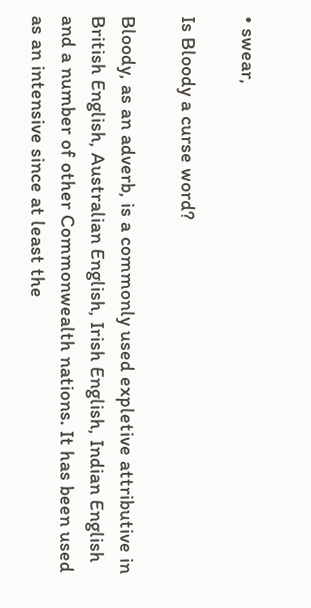• swear,

Is Bloody a curse word?

Bloody, as an adverb, is a commonly used expletive attributive in British English, Australian English, Irish English, Indian English and a number of other Commonwealth nations. It has been used as an intensive since at least the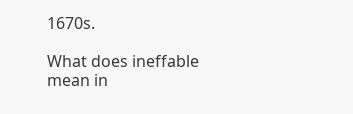1670s.

What does ineffable mean in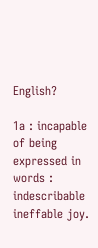English?

1a : incapable of being expressed in words : indescribable ineffable joy.